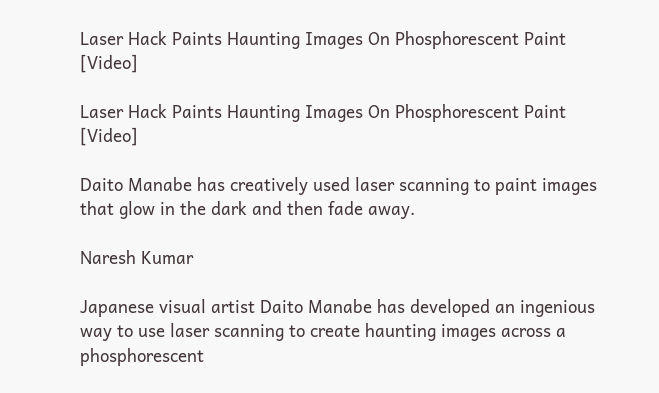Laser Hack Paints Haunting Images On Phosphorescent Paint [Video]

Laser Hack Paints Haunting Images On Phosphorescent Paint [Video]

Daito Manabe has creatively used laser scanning to paint images that glow in the dark and then fade away.

Naresh Kumar

Japanese visual artist Daito Manabe has developed an ingenious way to use laser scanning to create haunting images across a phosphorescent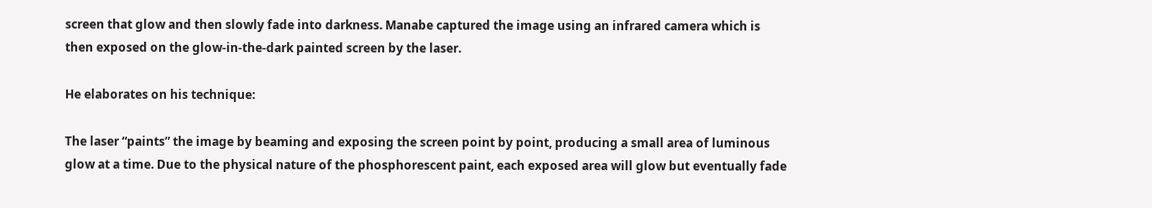screen that glow and then slowly fade into darkness. Manabe captured the image using an infrared camera which is then exposed on the glow-in-the-dark painted screen by the laser.

He elaborates on his technique:

The laser “paints” the image by beaming and exposing the screen point by point, producing a small area of luminous glow at a time. Due to the physical nature of the phosphorescent paint, each exposed area will glow but eventually fade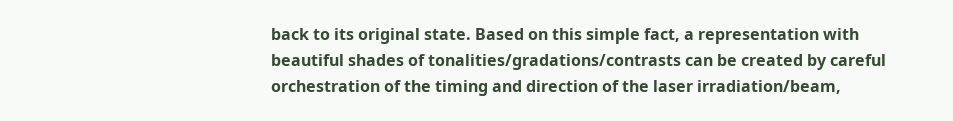back to its original state. Based on this simple fact, a representation with beautiful shades of tonalities/gradations/contrasts can be created by careful orchestration of the timing and direction of the laser irradiation/beam,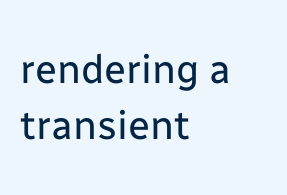rendering a transient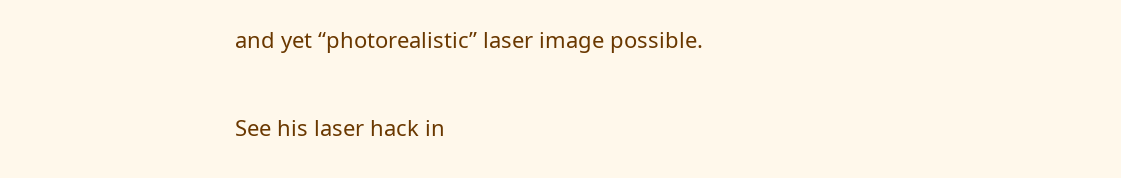and yet “photorealistic” laser image possible.

See his laser hack in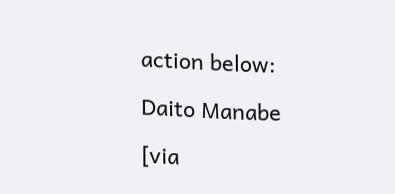action below:

Daito Manabe

[via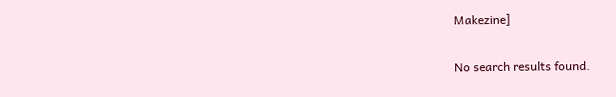Makezine]

No search results found.